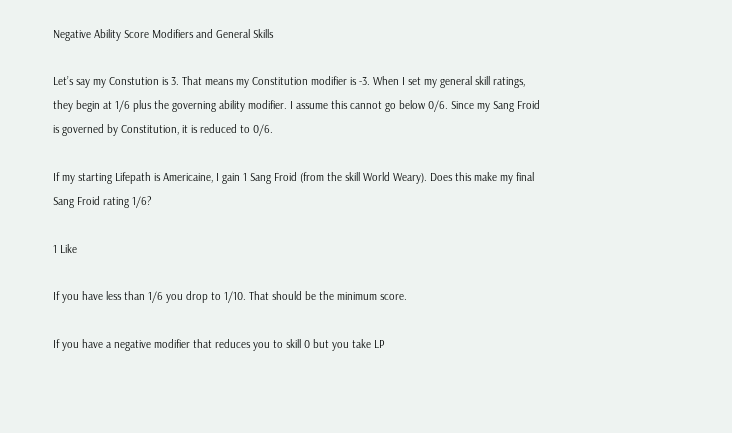Negative Ability Score Modifiers and General Skills

Let’s say my Constution is 3. That means my Constitution modifier is -3. When I set my general skill ratings, they begin at 1/6 plus the governing ability modifier. I assume this cannot go below 0/6. Since my Sang Froid is governed by Constitution, it is reduced to 0/6.

If my starting Lifepath is Americaine, I gain 1 Sang Froid (from the skill World Weary). Does this make my final Sang Froid rating 1/6?

1 Like

If you have less than 1/6 you drop to 1/10. That should be the minimum score.

If you have a negative modifier that reduces you to skill 0 but you take LP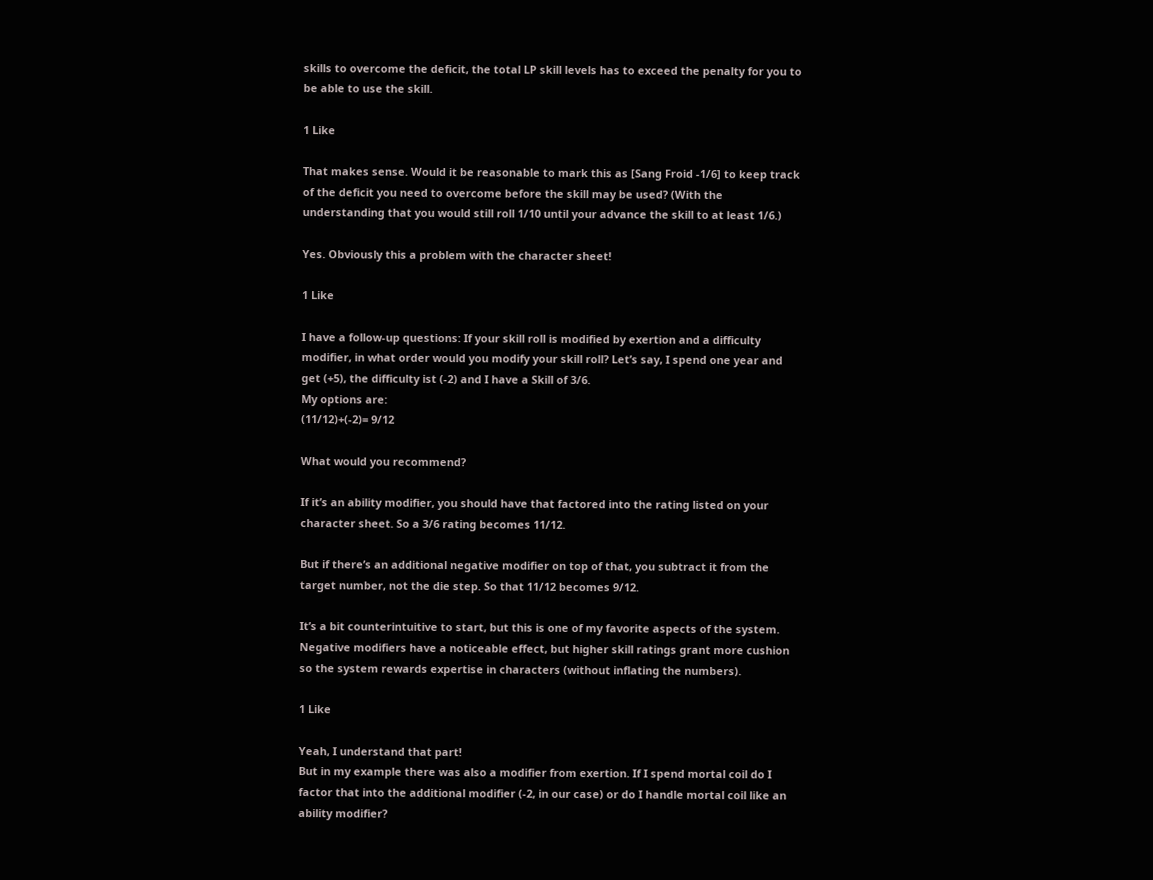skills to overcome the deficit, the total LP skill levels has to exceed the penalty for you to be able to use the skill.

1 Like

That makes sense. Would it be reasonable to mark this as [Sang Froid -1/6] to keep track of the deficit you need to overcome before the skill may be used? (With the understanding that you would still roll 1/10 until your advance the skill to at least 1/6.)

Yes. Obviously this a problem with the character sheet!

1 Like

I have a follow-up questions: If your skill roll is modified by exertion and a difficulty modifier, in what order would you modify your skill roll? Let’s say, I spend one year and get (+5), the difficulty ist (-2) and I have a Skill of 3/6.
My options are:
(11/12)+(-2)= 9/12

What would you recommend?

If it’s an ability modifier, you should have that factored into the rating listed on your character sheet. So a 3/6 rating becomes 11/12.

But if there’s an additional negative modifier on top of that, you subtract it from the target number, not the die step. So that 11/12 becomes 9/12.

It’s a bit counterintuitive to start, but this is one of my favorite aspects of the system. Negative modifiers have a noticeable effect, but higher skill ratings grant more cushion so the system rewards expertise in characters (without inflating the numbers).

1 Like

Yeah, I understand that part!
But in my example there was also a modifier from exertion. If I spend mortal coil do I factor that into the additional modifier (-2, in our case) or do I handle mortal coil like an ability modifier?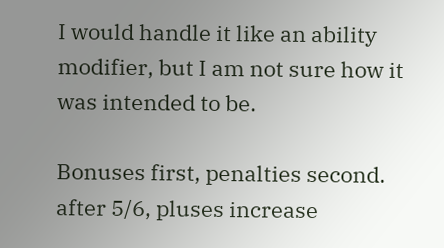I would handle it like an ability modifier, but I am not sure how it was intended to be.

Bonuses first, penalties second.
after 5/6, pluses increase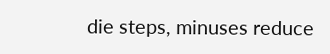die steps, minuses reduce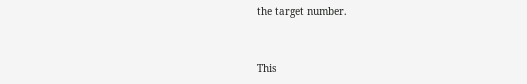the target number.


This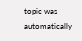topic was automatically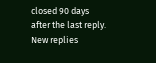closed 90 days after the last reply. New replies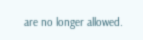are no longer allowed.